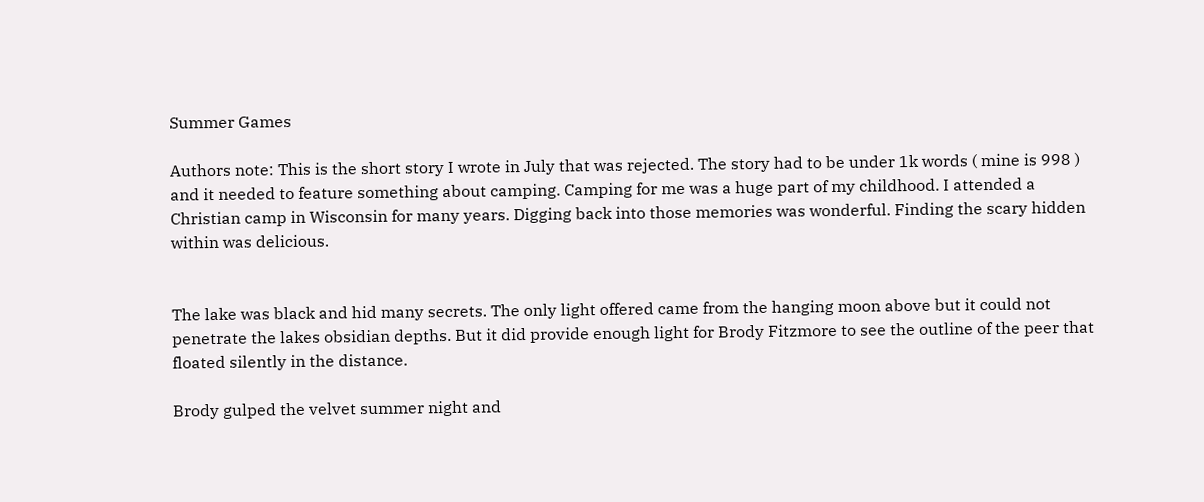Summer Games

Authors note: This is the short story I wrote in July that was rejected. The story had to be under 1k words ( mine is 998 ) and it needed to feature something about camping. Camping for me was a huge part of my childhood. I attended a Christian camp in Wisconsin for many years. Digging back into those memories was wonderful. Finding the scary hidden within was delicious.


The lake was black and hid many secrets. The only light offered came from the hanging moon above but it could not penetrate the lakes obsidian depths. But it did provide enough light for Brody Fitzmore to see the outline of the peer that floated silently in the distance.

Brody gulped the velvet summer night and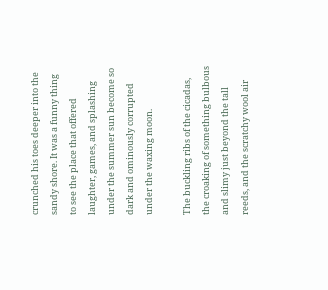crunched his toes deeper into the sandy shore. It was a funny thing to see the place that offered laughter, games, and splashing under the summer sun become so dark and ominously corrupted under the waxing moon.

The buckling ribs of the cicadas, the croaking of something bulbous and slimy just beyond the tall reeds, and the scratchy wool air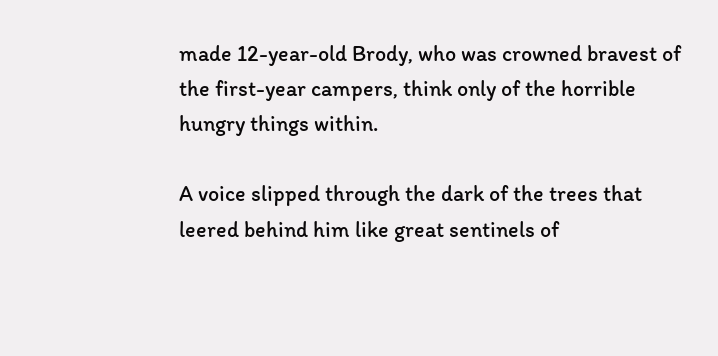made 12-year-old Brody, who was crowned bravest of the first-year campers, think only of the horrible hungry things within.

A voice slipped through the dark of the trees that leered behind him like great sentinels of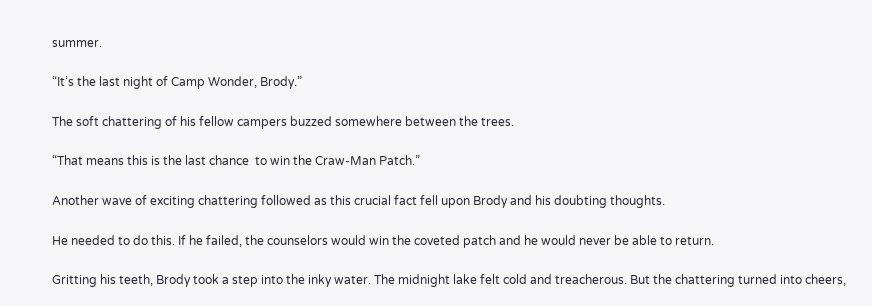summer.

“It’s the last night of Camp Wonder, Brody.”

The soft chattering of his fellow campers buzzed somewhere between the trees.

“That means this is the last chance  to win the Craw-Man Patch.”

Another wave of exciting chattering followed as this crucial fact fell upon Brody and his doubting thoughts.

He needed to do this. If he failed, the counselors would win the coveted patch and he would never be able to return.

Gritting his teeth, Brody took a step into the inky water. The midnight lake felt cold and treacherous. But the chattering turned into cheers,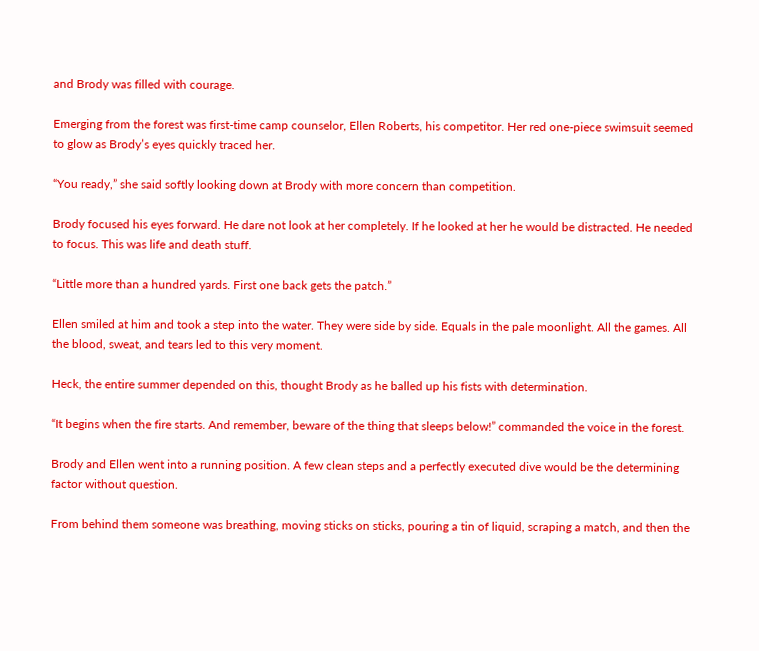and Brody was filled with courage.

Emerging from the forest was first-time camp counselor, Ellen Roberts, his competitor. Her red one-piece swimsuit seemed to glow as Brody’s eyes quickly traced her.

“You ready,” she said softly looking down at Brody with more concern than competition.

Brody focused his eyes forward. He dare not look at her completely. If he looked at her he would be distracted. He needed to focus. This was life and death stuff.

“Little more than a hundred yards. First one back gets the patch.”

Ellen smiled at him and took a step into the water. They were side by side. Equals in the pale moonlight. All the games. All the blood, sweat, and tears led to this very moment.

Heck, the entire summer depended on this, thought Brody as he balled up his fists with determination.

“It begins when the fire starts. And remember, beware of the thing that sleeps below!” commanded the voice in the forest.

Brody and Ellen went into a running position. A few clean steps and a perfectly executed dive would be the determining factor without question.

From behind them someone was breathing, moving sticks on sticks, pouring a tin of liquid, scraping a match, and then the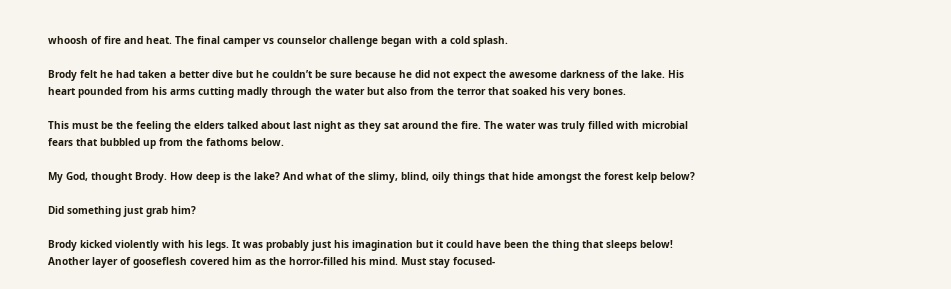whoosh of fire and heat. The final camper vs counselor challenge began with a cold splash.

Brody felt he had taken a better dive but he couldn’t be sure because he did not expect the awesome darkness of the lake. His heart pounded from his arms cutting madly through the water but also from the terror that soaked his very bones.

This must be the feeling the elders talked about last night as they sat around the fire. The water was truly filled with microbial fears that bubbled up from the fathoms below.

My God, thought Brody. How deep is the lake? And what of the slimy, blind, oily things that hide amongst the forest kelp below?

Did something just grab him?

Brody kicked violently with his legs. It was probably just his imagination but it could have been the thing that sleeps below! Another layer of gooseflesh covered him as the horror-filled his mind. Must stay focused-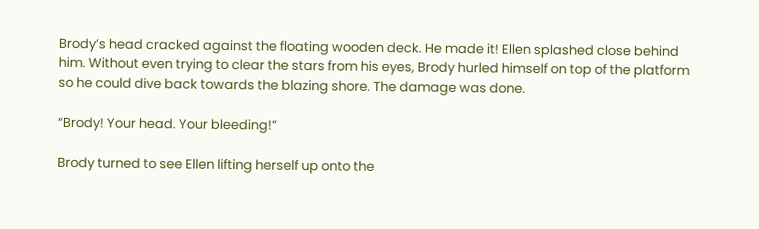Brody’s head cracked against the floating wooden deck. He made it! Ellen splashed close behind him. Without even trying to clear the stars from his eyes, Brody hurled himself on top of the platform so he could dive back towards the blazing shore. The damage was done.

“Brody! Your head. Your bleeding!”

Brody turned to see Ellen lifting herself up onto the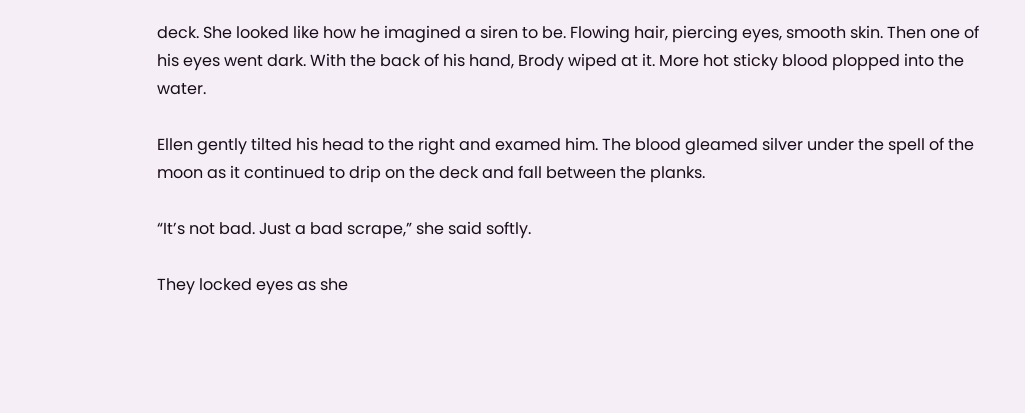deck. She looked like how he imagined a siren to be. Flowing hair, piercing eyes, smooth skin. Then one of his eyes went dark. With the back of his hand, Brody wiped at it. More hot sticky blood plopped into the water.

Ellen gently tilted his head to the right and examed him. The blood gleamed silver under the spell of the moon as it continued to drip on the deck and fall between the planks.

“It’s not bad. Just a bad scrape,” she said softly.

They locked eyes as she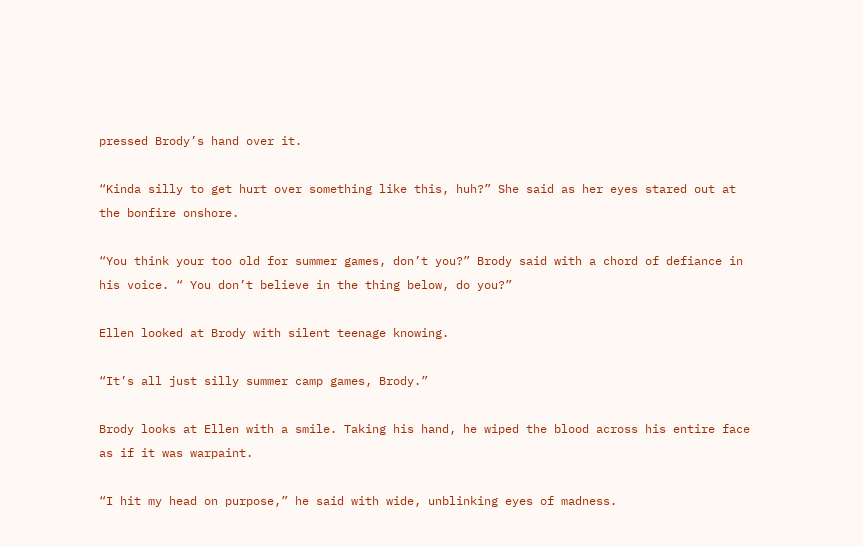pressed Brody’s hand over it.

“Kinda silly to get hurt over something like this, huh?” She said as her eyes stared out at the bonfire onshore.

“You think your too old for summer games, don’t you?” Brody said with a chord of defiance in his voice. “ You don’t believe in the thing below, do you?”

Ellen looked at Brody with silent teenage knowing.

“It’s all just silly summer camp games, Brody.”

Brody looks at Ellen with a smile. Taking his hand, he wiped the blood across his entire face as if it was warpaint.

“I hit my head on purpose,” he said with wide, unblinking eyes of madness.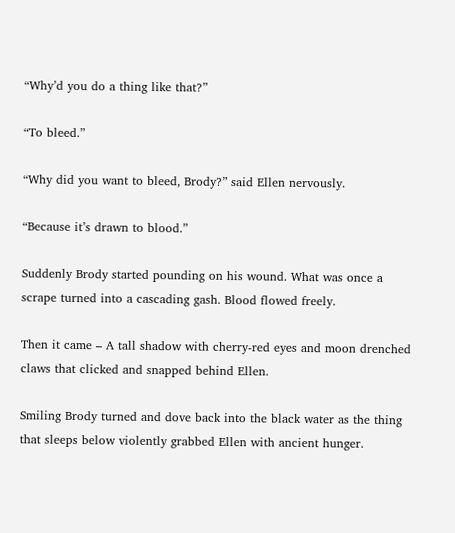“Why’d you do a thing like that?”

“To bleed.”

“Why did you want to bleed, Brody?” said Ellen nervously.

“Because it’s drawn to blood.”

Suddenly Brody started pounding on his wound. What was once a scrape turned into a cascading gash. Blood flowed freely.

Then it came – A tall shadow with cherry-red eyes and moon drenched claws that clicked and snapped behind Ellen.

Smiling Brody turned and dove back into the black water as the thing that sleeps below violently grabbed Ellen with ancient hunger.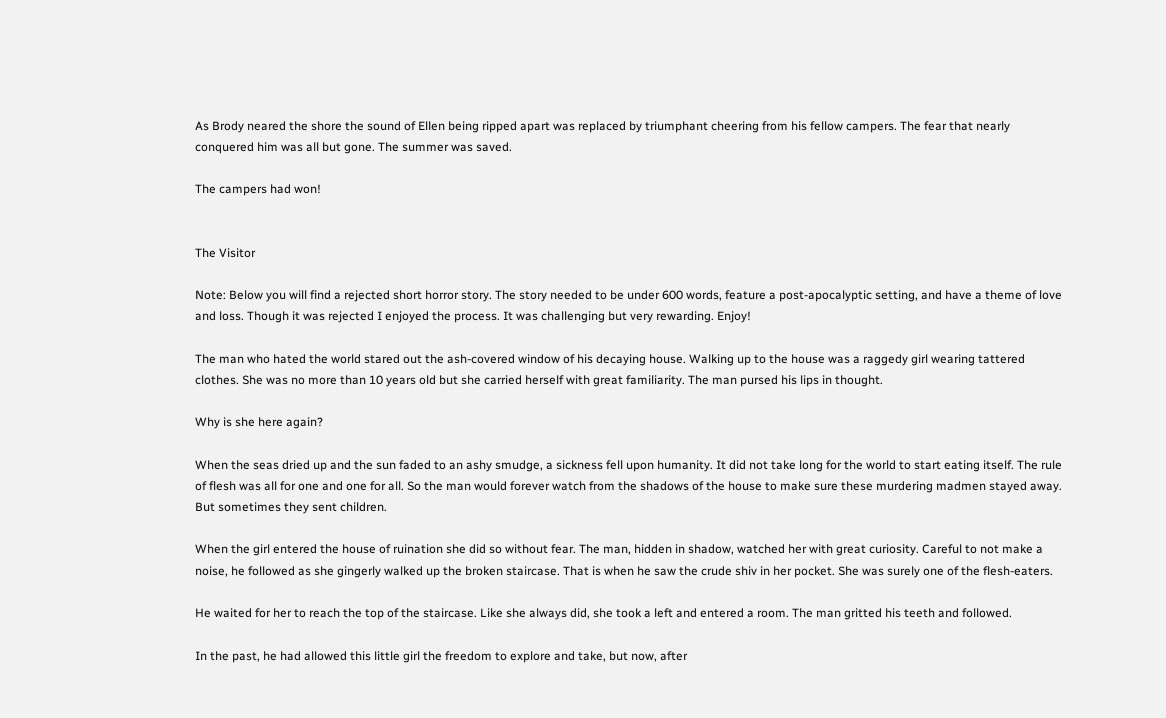As Brody neared the shore the sound of Ellen being ripped apart was replaced by triumphant cheering from his fellow campers. The fear that nearly conquered him was all but gone. The summer was saved.

The campers had won!


The Visitor

Note: Below you will find a rejected short horror story. The story needed to be under 600 words, feature a post-apocalyptic setting, and have a theme of love and loss. Though it was rejected I enjoyed the process. It was challenging but very rewarding. Enjoy!

The man who hated the world stared out the ash-covered window of his decaying house. Walking up to the house was a raggedy girl wearing tattered clothes. She was no more than 10 years old but she carried herself with great familiarity. The man pursed his lips in thought.

Why is she here again?

When the seas dried up and the sun faded to an ashy smudge, a sickness fell upon humanity. It did not take long for the world to start eating itself. The rule of flesh was all for one and one for all. So the man would forever watch from the shadows of the house to make sure these murdering madmen stayed away. But sometimes they sent children.

When the girl entered the house of ruination she did so without fear. The man, hidden in shadow, watched her with great curiosity. Careful to not make a noise, he followed as she gingerly walked up the broken staircase. That is when he saw the crude shiv in her pocket. She was surely one of the flesh-eaters.

He waited for her to reach the top of the staircase. Like she always did, she took a left and entered a room. The man gritted his teeth and followed.

In the past, he had allowed this little girl the freedom to explore and take, but now, after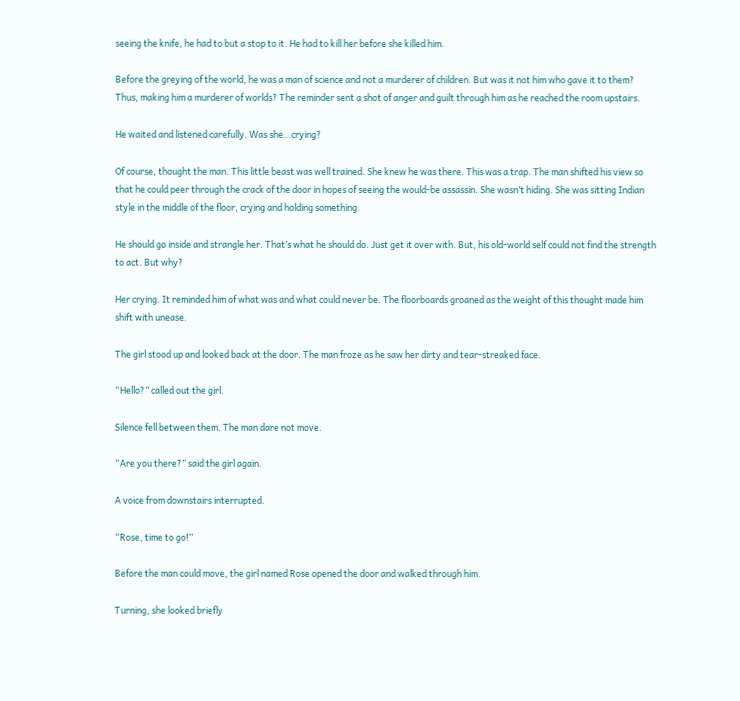seeing the knife, he had to but a stop to it. He had to kill her before she killed him.

Before the greying of the world, he was a man of science and not a murderer of children. But was it not him who gave it to them? Thus, making him a murderer of worlds? The reminder sent a shot of anger and guilt through him as he reached the room upstairs.

He waited and listened carefully. Was she…crying?

Of course, thought the man. This little beast was well trained. She knew he was there. This was a trap. The man shifted his view so that he could peer through the crack of the door in hopes of seeing the would-be assassin. She wasn’t hiding. She was sitting Indian style in the middle of the floor, crying and holding something.

He should go inside and strangle her. That’s what he should do. Just get it over with. But, his old-world self could not find the strength to act. But why?

Her crying. It reminded him of what was and what could never be. The floorboards groaned as the weight of this thought made him shift with unease.

The girl stood up and looked back at the door. The man froze as he saw her dirty and tear-streaked face.

“Hello?” called out the girl.

Silence fell between them. The man dare not move.

“Are you there?” said the girl again.

A voice from downstairs interrupted.

“Rose, time to go!”

Before the man could move, the girl named Rose opened the door and walked through him.

Turning, she looked briefly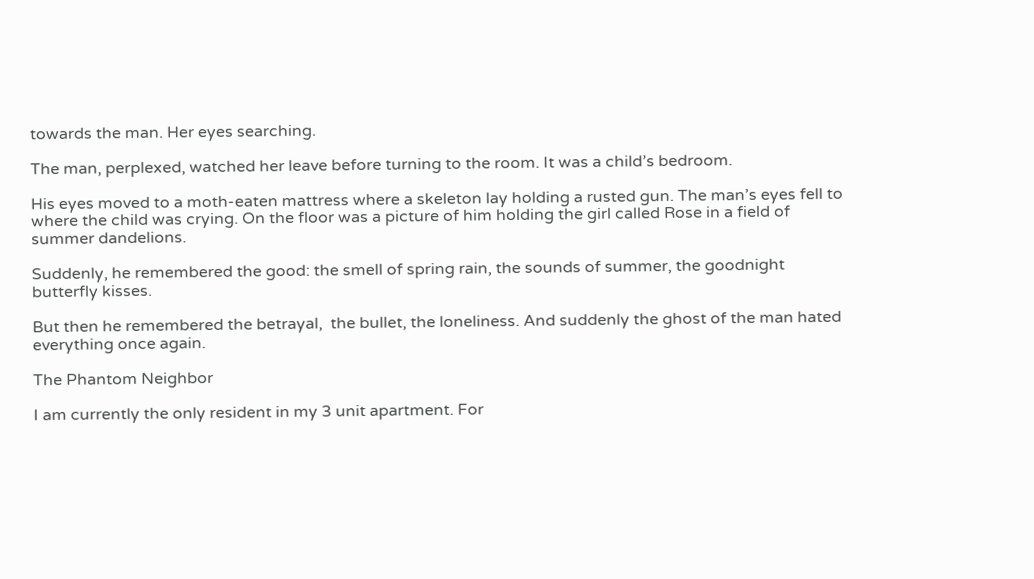towards the man. Her eyes searching.

The man, perplexed, watched her leave before turning to the room. It was a child’s bedroom.

His eyes moved to a moth-eaten mattress where a skeleton lay holding a rusted gun. The man’s eyes fell to where the child was crying. On the floor was a picture of him holding the girl called Rose in a field of summer dandelions.

Suddenly, he remembered the good: the smell of spring rain, the sounds of summer, the goodnight butterfly kisses.

But then he remembered the betrayal,  the bullet, the loneliness. And suddenly the ghost of the man hated everything once again.

The Phantom Neighbor

I am currently the only resident in my 3 unit apartment. For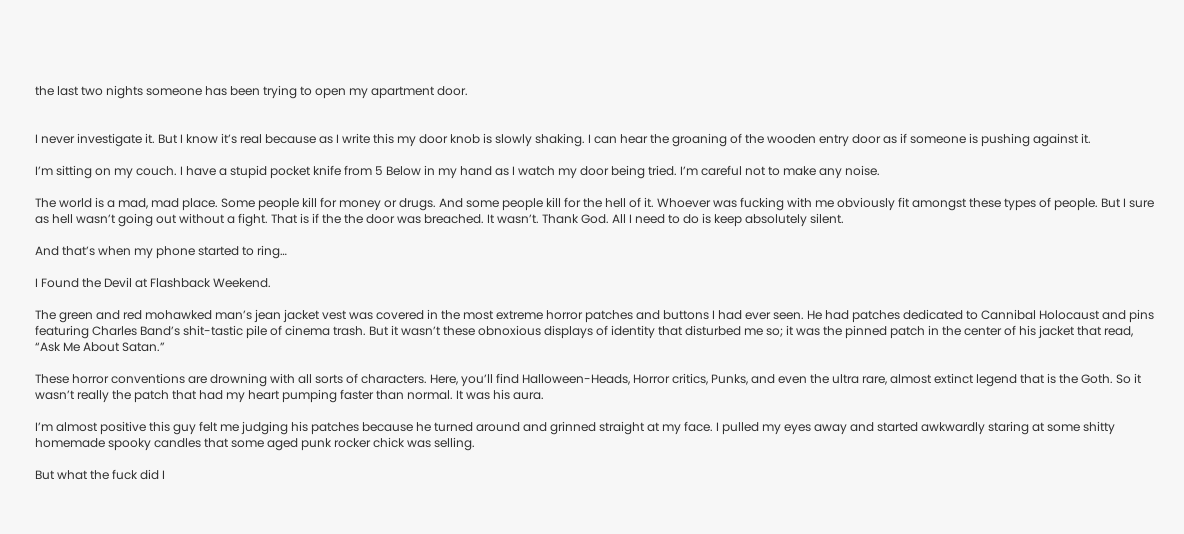the last two nights someone has been trying to open my apartment door.


I never investigate it. But I know it’s real because as I write this my door knob is slowly shaking. I can hear the groaning of the wooden entry door as if someone is pushing against it.

I’m sitting on my couch. I have a stupid pocket knife from 5 Below in my hand as I watch my door being tried. I’m careful not to make any noise.

The world is a mad, mad place. Some people kill for money or drugs. And some people kill for the hell of it. Whoever was fucking with me obviously fit amongst these types of people. But I sure as hell wasn’t going out without a fight. That is if the the door was breached. It wasn’t. Thank God. All I need to do is keep absolutely silent.

And that’s when my phone started to ring…

I Found the Devil at Flashback Weekend.

The green and red mohawked man’s jean jacket vest was covered in the most extreme horror patches and buttons I had ever seen. He had patches dedicated to Cannibal Holocaust and pins featuring Charles Band’s shit-tastic pile of cinema trash. But it wasn’t these obnoxious displays of identity that disturbed me so; it was the pinned patch in the center of his jacket that read, “Ask Me About Satan.”

These horror conventions are drowning with all sorts of characters. Here, you’ll find Halloween-Heads, Horror critics, Punks, and even the ultra rare, almost extinct legend that is the Goth. So it wasn’t really the patch that had my heart pumping faster than normal. It was his aura.

I’m almost positive this guy felt me judging his patches because he turned around and grinned straight at my face. I pulled my eyes away and started awkwardly staring at some shitty homemade spooky candles that some aged punk rocker chick was selling.

But what the fuck did I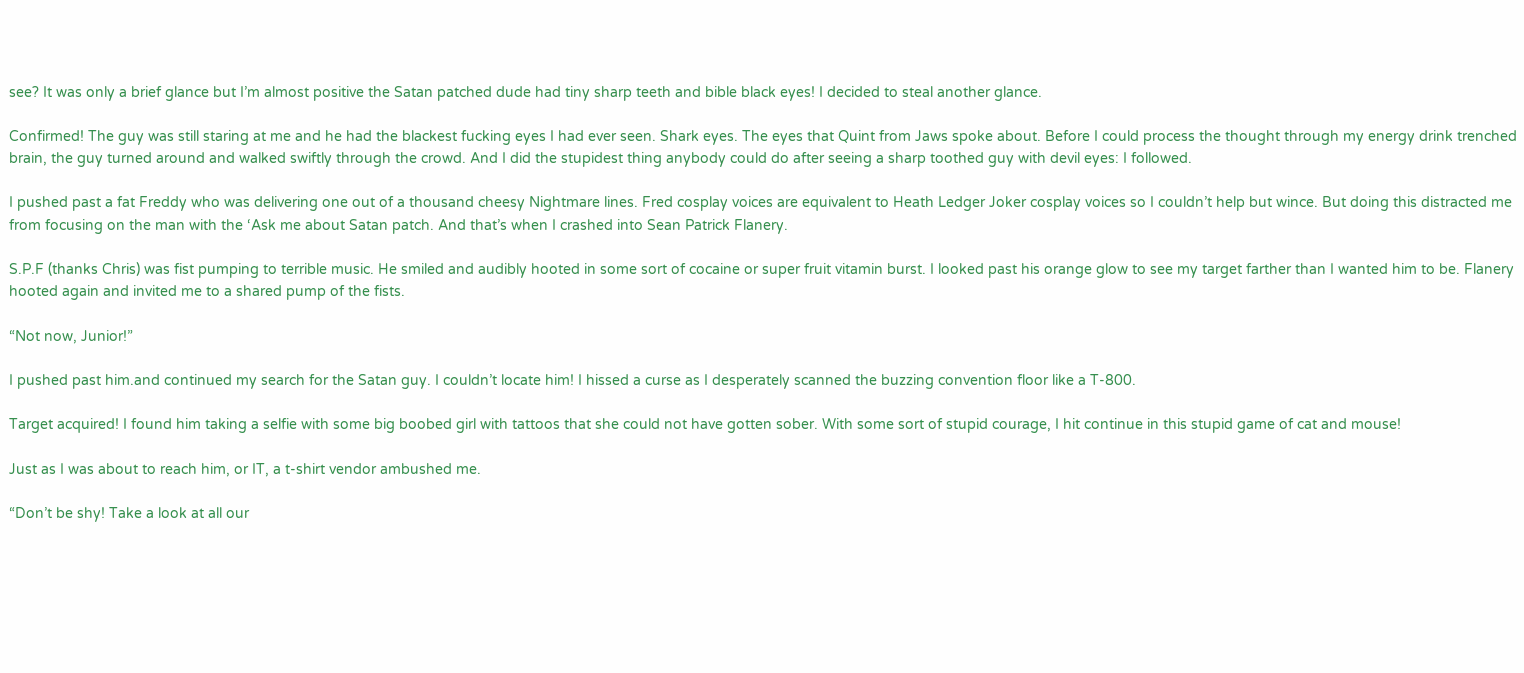see? It was only a brief glance but I’m almost positive the Satan patched dude had tiny sharp teeth and bible black eyes! I decided to steal another glance.

Confirmed! The guy was still staring at me and he had the blackest fucking eyes I had ever seen. Shark eyes. The eyes that Quint from Jaws spoke about. Before I could process the thought through my energy drink trenched brain, the guy turned around and walked swiftly through the crowd. And I did the stupidest thing anybody could do after seeing a sharp toothed guy with devil eyes: I followed.

I pushed past a fat Freddy who was delivering one out of a thousand cheesy Nightmare lines. Fred cosplay voices are equivalent to Heath Ledger Joker cosplay voices so I couldn’t help but wince. But doing this distracted me from focusing on the man with the ‘Ask me about Satan patch. And that’s when I crashed into Sean Patrick Flanery.

S.P.F (thanks Chris) was fist pumping to terrible music. He smiled and audibly hooted in some sort of cocaine or super fruit vitamin burst. I looked past his orange glow to see my target farther than I wanted him to be. Flanery hooted again and invited me to a shared pump of the fists.

“Not now, Junior!”

I pushed past him.and continued my search for the Satan guy. I couldn’t locate him! I hissed a curse as I desperately scanned the buzzing convention floor like a T-800.

Target acquired! I found him taking a selfie with some big boobed girl with tattoos that she could not have gotten sober. With some sort of stupid courage, I hit continue in this stupid game of cat and mouse!

Just as I was about to reach him, or IT, a t-shirt vendor ambushed me.

“Don’t be shy! Take a look at all our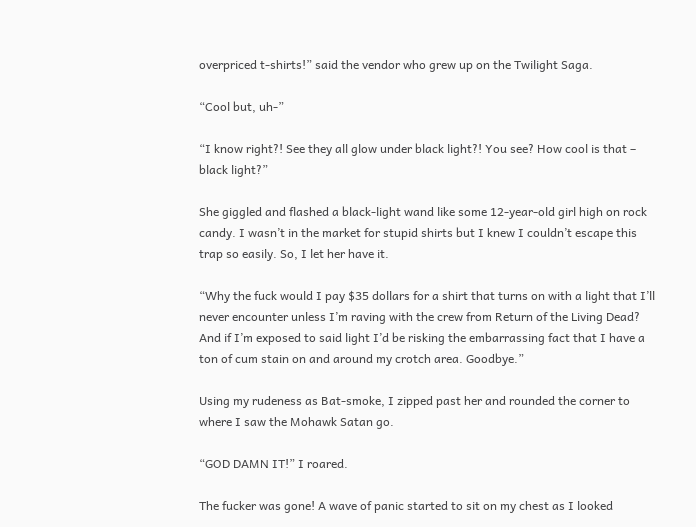overpriced t-shirts!” said the vendor who grew up on the Twilight Saga.

“Cool but, uh-”

“I know right?! See they all glow under black light?! You see? How cool is that – black light?”

She giggled and flashed a black-light wand like some 12-year-old girl high on rock candy. I wasn’t in the market for stupid shirts but I knew I couldn’t escape this trap so easily. So, I let her have it.

“Why the fuck would I pay $35 dollars for a shirt that turns on with a light that I’ll never encounter unless I’m raving with the crew from Return of the Living Dead? And if I’m exposed to said light I’d be risking the embarrassing fact that I have a ton of cum stain on and around my crotch area. Goodbye.”

Using my rudeness as Bat-smoke, I zipped past her and rounded the corner to where I saw the Mohawk Satan go.

“GOD DAMN IT!” I roared.

The fucker was gone! A wave of panic started to sit on my chest as I looked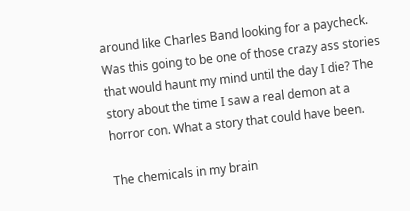around like Charles Band looking for a paycheck. Was this going to be one of those crazy ass stories that would haunt my mind until the day I die? The story about the time I saw a real demon at a horror con. What a story that could have been.

The chemicals in my brain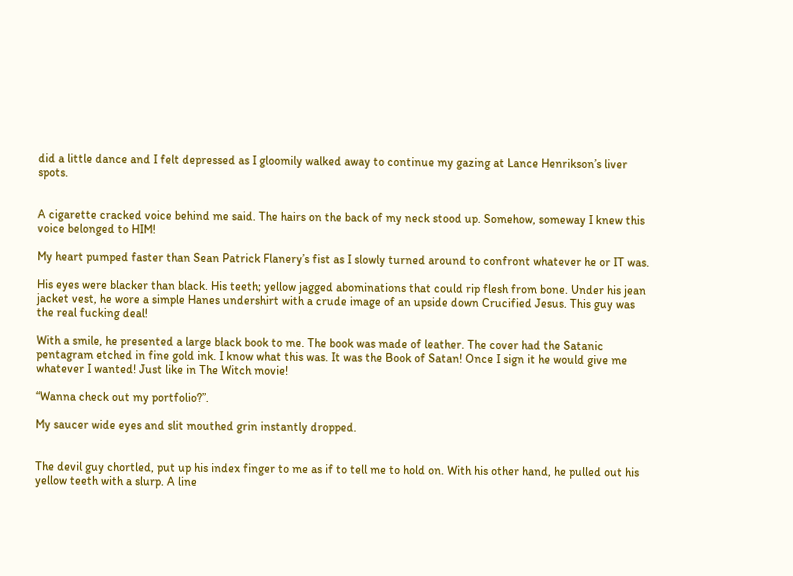did a little dance and I felt depressed as I gloomily walked away to continue my gazing at Lance Henrikson’s liver spots.


A cigarette cracked voice behind me said. The hairs on the back of my neck stood up. Somehow, someway I knew this voice belonged to HIM!

My heart pumped faster than Sean Patrick Flanery’s fist as I slowly turned around to confront whatever he or IT was.

His eyes were blacker than black. His teeth; yellow jagged abominations that could rip flesh from bone. Under his jean jacket vest, he wore a simple Hanes undershirt with a crude image of an upside down Crucified Jesus. This guy was the real fucking deal!

With a smile, he presented a large black book to me. The book was made of leather. The cover had the Satanic pentagram etched in fine gold ink. I know what this was. It was the Book of Satan! Once I sign it he would give me whatever I wanted! Just like in The Witch movie!

“Wanna check out my portfolio?”.

My saucer wide eyes and slit mouthed grin instantly dropped.


The devil guy chortled, put up his index finger to me as if to tell me to hold on. With his other hand, he pulled out his yellow teeth with a slurp. A line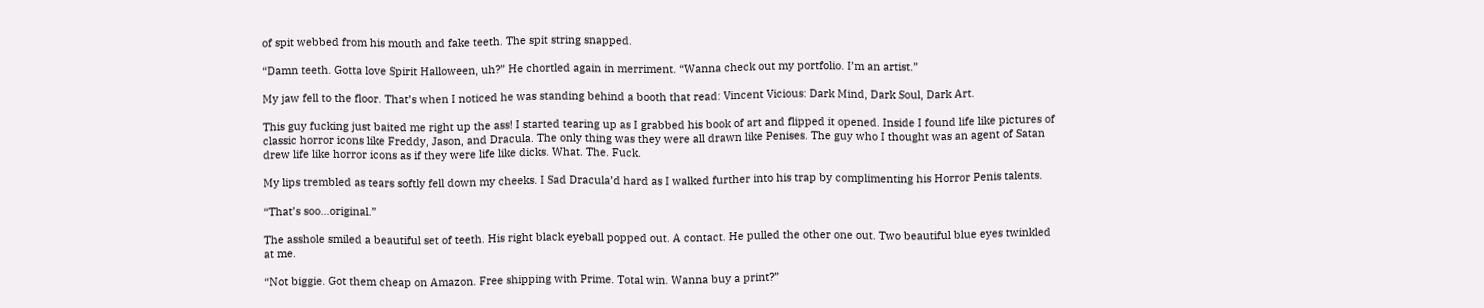of spit webbed from his mouth and fake teeth. The spit string snapped.

“Damn teeth. Gotta love Spirit Halloween, uh?” He chortled again in merriment. “Wanna check out my portfolio. I’m an artist.”

My jaw fell to the floor. That’s when I noticed he was standing behind a booth that read: Vincent Vicious: Dark Mind, Dark Soul, Dark Art.

This guy fucking just baited me right up the ass! I started tearing up as I grabbed his book of art and flipped it opened. Inside I found life like pictures of classic horror icons like Freddy, Jason, and Dracula. The only thing was they were all drawn like Penises. The guy who I thought was an agent of Satan drew life like horror icons as if they were life like dicks. What. The. Fuck.

My lips trembled as tears softly fell down my cheeks. I Sad Dracula’d hard as I walked further into his trap by complimenting his Horror Penis talents.

“That’s soo…original.”

The asshole smiled a beautiful set of teeth. His right black eyeball popped out. A contact. He pulled the other one out. Two beautiful blue eyes twinkled at me.

“Not biggie. Got them cheap on Amazon. Free shipping with Prime. Total win. Wanna buy a print?”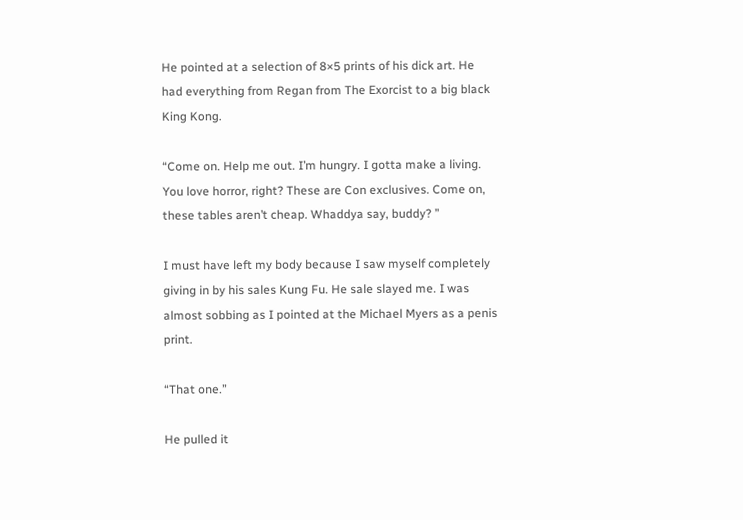He pointed at a selection of 8×5 prints of his dick art. He had everything from Regan from The Exorcist to a big black King Kong.

“Come on. Help me out. I’m hungry. I gotta make a living. You love horror, right? These are Con exclusives. Come on, these tables aren’t cheap. Whaddya say, buddy? ”

I must have left my body because I saw myself completely giving in by his sales Kung Fu. He sale slayed me. I was almost sobbing as I pointed at the Michael Myers as a penis print.

“That one.”

He pulled it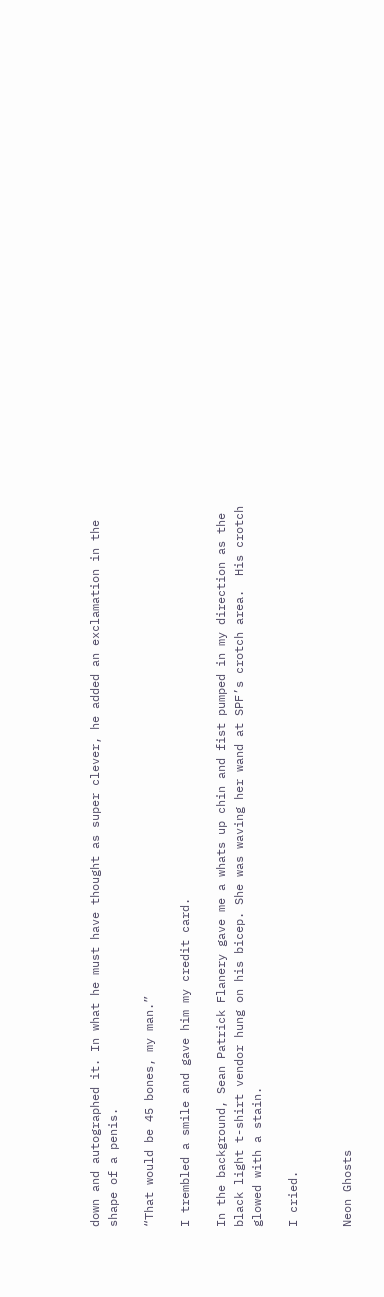down and autographed it. In what he must have thought as super clever, he added an exclamation in the shape of a penis.

“That would be 45 bones, my man.”

I trembled a smile and gave him my credit card.

In the background, Sean Patrick Flanery gave me a whats up chin and fist pumped in my direction as the black light t-shirt vendor hung on his bicep. She was waving her wand at SPF’s crotch area.  His crotch glowed with a stain.

I cried.


Neon Ghosts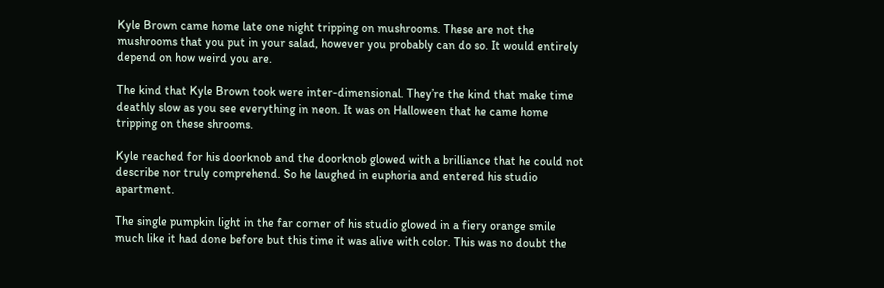Kyle Brown came home late one night tripping on mushrooms. These are not the mushrooms that you put in your salad, however you probably can do so. It would entirely depend on how weird you are.

The kind that Kyle Brown took were inter-dimensional. They’re the kind that make time deathly slow as you see everything in neon. It was on Halloween that he came home tripping on these shrooms.

Kyle reached for his doorknob and the doorknob glowed with a brilliance that he could not describe nor truly comprehend. So he laughed in euphoria and entered his studio apartment.

The single pumpkin light in the far corner of his studio glowed in a fiery orange smile much like it had done before but this time it was alive with color. This was no doubt the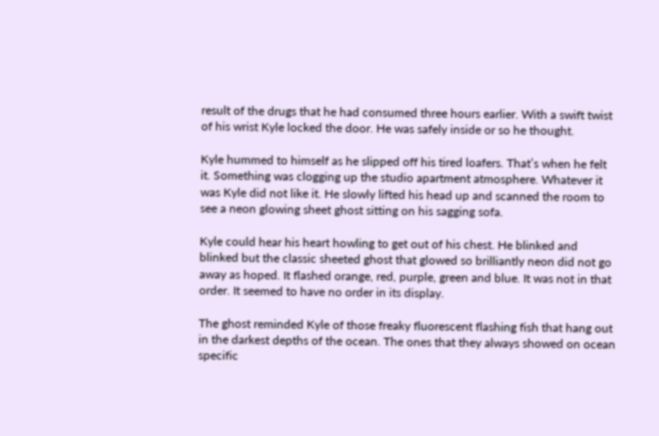result of the drugs that he had consumed three hours earlier. With a swift twist of his wrist Kyle locked the door. He was safely inside or so he thought.

Kyle hummed to himself as he slipped off his tired loafers. That’s when he felt it. Something was clogging up the studio apartment atmosphere. Whatever it was Kyle did not like it. He slowly lifted his head up and scanned the room to see a neon glowing sheet ghost sitting on his sagging sofa.

Kyle could hear his heart howling to get out of his chest. He blinked and blinked but the classic sheeted ghost that glowed so brilliantly neon did not go away as hoped. It flashed orange, red, purple, green and blue. It was not in that order. It seemed to have no order in its display.

The ghost reminded Kyle of those freaky fluorescent flashing fish that hang out in the darkest depths of the ocean. The ones that they always showed on ocean specific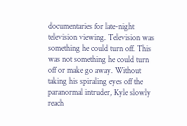documentaries for late-night television viewing. Television was something he could turn off. This was not something he could turn off or make go away. Without taking his spiraling eyes off the paranormal intruder, Kyle slowly reach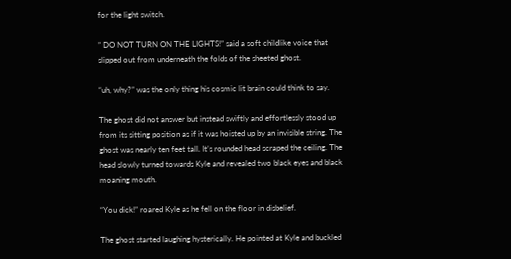for the light switch.

” DO NOT TURN ON THE LIGHTS!” said a soft childlike voice that slipped out from underneath the folds of the sheeted ghost.

“uh, why?” was the only thing his cosmic lit brain could think to say.

The ghost did not answer but instead swiftly and effortlessly stood up from its sitting position as if it was hoisted up by an invisible string. The ghost was nearly ten feet tall. It’s rounded head scraped the ceiling. The head slowly turned towards Kyle and revealed two black eyes and black moaning mouth.

“You dick!” roared Kyle as he fell on the floor in disbelief.

The ghost started laughing hysterically. He pointed at Kyle and buckled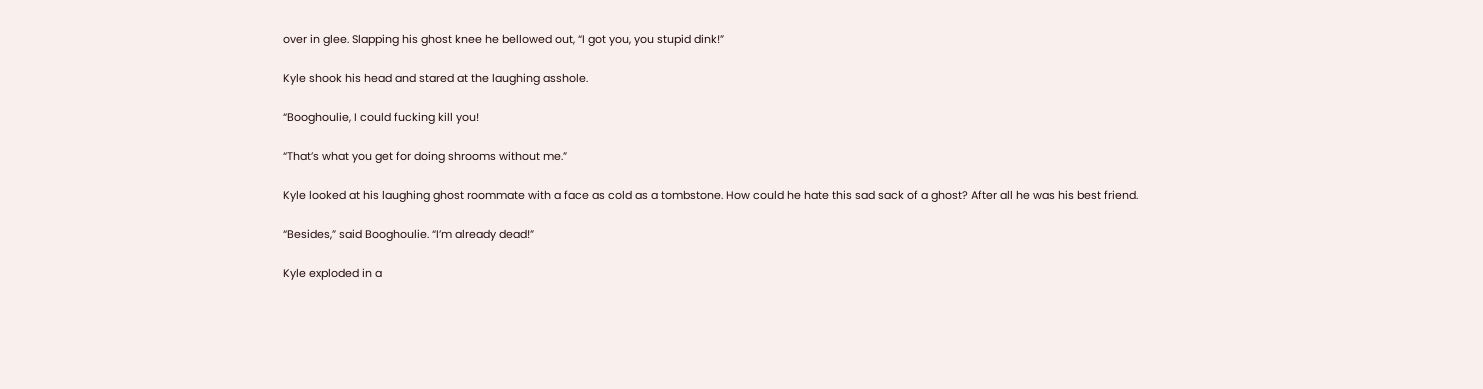over in glee. Slapping his ghost knee he bellowed out, “I got you, you stupid dink!”

Kyle shook his head and stared at the laughing asshole.

“Booghoulie, I could fucking kill you!

“That’s what you get for doing shrooms without me.”

Kyle looked at his laughing ghost roommate with a face as cold as a tombstone. How could he hate this sad sack of a ghost? After all he was his best friend.

“Besides,” said Booghoulie. “I’m already dead!”

Kyle exploded in a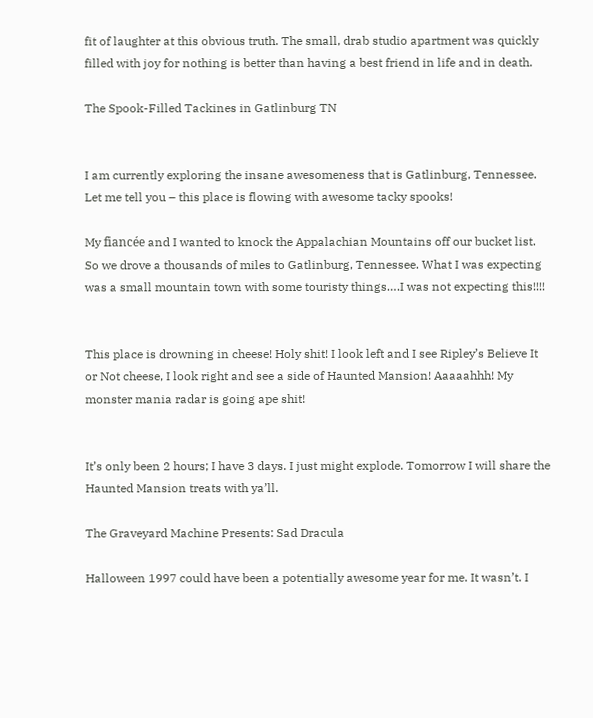fit of laughter at this obvious truth. The small, drab studio apartment was quickly filled with joy for nothing is better than having a best friend in life and in death.

The Spook-Filled Tackines in Gatlinburg TN


I am currently exploring the insane awesomeness that is Gatlinburg, Tennessee. Let me tell you – this place is flowing with awesome tacky spooks!

My fiancée and I wanted to knock the Appalachian Mountains off our bucket list. So we drove a thousands of miles to Gatlinburg, Tennessee. What I was expecting was a small mountain town with some touristy things….I was not expecting this!!!!


This place is drowning in cheese! Holy shit! I look left and I see Ripley’s Believe It or Not cheese, I look right and see a side of Haunted Mansion! Aaaaahhh! My monster mania radar is going ape shit!


It’s only been 2 hours; I have 3 days. I just might explode. Tomorrow I will share the Haunted Mansion treats with ya’ll.

The Graveyard Machine Presents: Sad Dracula

Halloween 1997 could have been a potentially awesome year for me. It wasn’t. I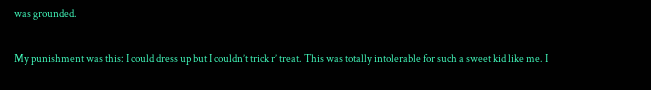was grounded.

My punishment was this: I could dress up but I couldn’t trick r’ treat. This was totally intolerable for such a sweet kid like me. I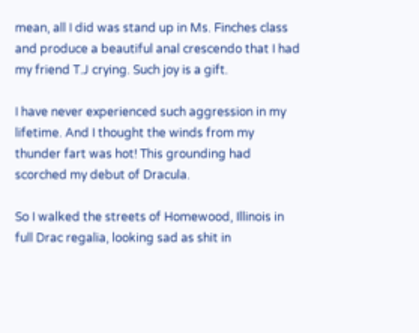mean, all I did was stand up in Ms. Finches class and produce a beautiful anal crescendo that I had my friend T.J crying. Such joy is a gift.

I have never experienced such aggression in my lifetime. And I thought the winds from my thunder fart was hot! This grounding had scorched my debut of Dracula.

So I walked the streets of Homewood, Illinois in full Drac regalia, looking sad as shit in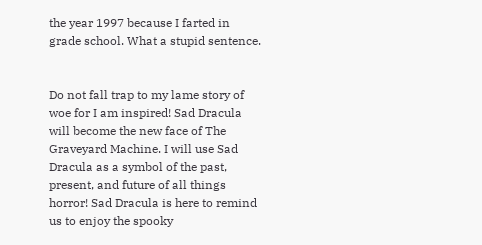the year 1997 because I farted in grade school. What a stupid sentence.


Do not fall trap to my lame story of woe for I am inspired! Sad Dracula will become the new face of The Graveyard Machine. I will use Sad Dracula as a symbol of the past, present, and future of all things horror! Sad Dracula is here to remind us to enjoy the spooky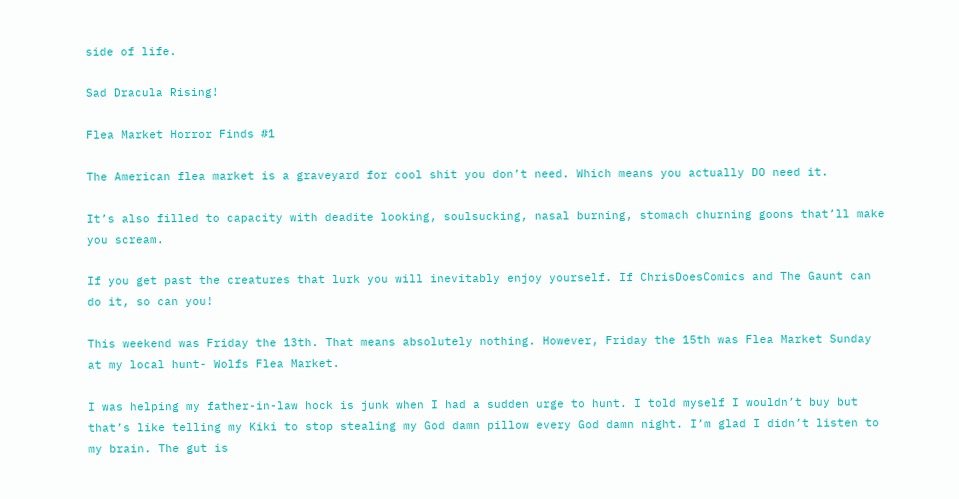side of life.

Sad Dracula Rising!

Flea Market Horror Finds #1

The American flea market is a graveyard for cool shit you don’t need. Which means you actually DO need it.

It’s also filled to capacity with deadite looking, soulsucking, nasal burning, stomach churning goons that’ll make you scream.

If you get past the creatures that lurk you will inevitably enjoy yourself. If ChrisDoesComics and The Gaunt can do it, so can you!

This weekend was Friday the 13th. That means absolutely nothing. However, Friday the 15th was Flea Market Sunday at my local hunt- Wolfs Flea Market.

I was helping my father-in-law hock is junk when I had a sudden urge to hunt. I told myself I wouldn’t buy but that’s like telling my Kiki to stop stealing my God damn pillow every God damn night. I’m glad I didn’t listen to my brain. The gut is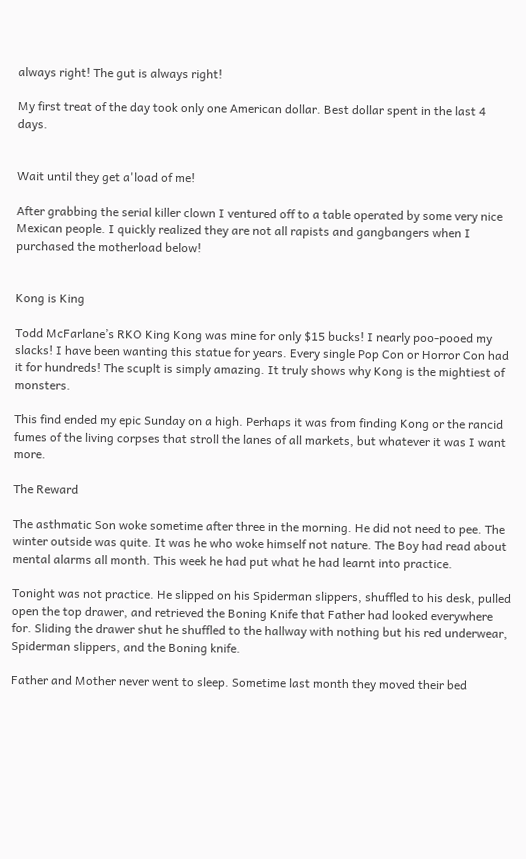always right! The gut is always right!

My first treat of the day took only one American dollar. Best dollar spent in the last 4 days.


Wait until they get a'load of me!

After grabbing the serial killer clown I ventured off to a table operated by some very nice Mexican people. I quickly realized they are not all rapists and gangbangers when I purchased the motherload below!


Kong is King

Todd McFarlane’s RKO King Kong was mine for only $15 bucks! I nearly poo-pooed my slacks! I have been wanting this statue for years. Every single Pop Con or Horror Con had it for hundreds! The scuplt is simply amazing. It truly shows why Kong is the mightiest of monsters.

This find ended my epic Sunday on a high. Perhaps it was from finding Kong or the rancid fumes of the living corpses that stroll the lanes of all markets, but whatever it was I want more.

The Reward

The asthmatic Son woke sometime after three in the morning. He did not need to pee. The winter outside was quite. It was he who woke himself not nature. The Boy had read about mental alarms all month. This week he had put what he had learnt into practice.

Tonight was not practice. He slipped on his Spiderman slippers, shuffled to his desk, pulled open the top drawer, and retrieved the Boning Knife that Father had looked everywhere for. Sliding the drawer shut he shuffled to the hallway with nothing but his red underwear, Spiderman slippers, and the Boning knife.

Father and Mother never went to sleep. Sometime last month they moved their bed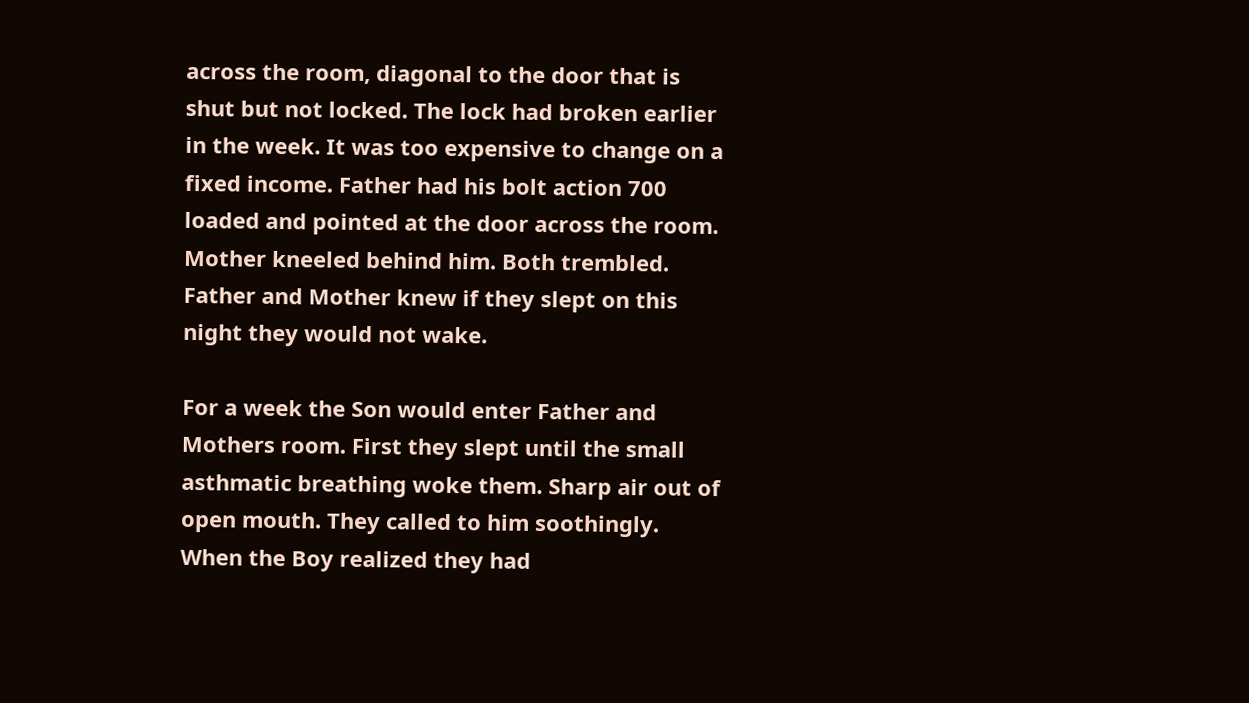across the room, diagonal to the door that is shut but not locked. The lock had broken earlier in the week. It was too expensive to change on a fixed income. Father had his bolt action 700 loaded and pointed at the door across the room. Mother kneeled behind him. Both trembled. Father and Mother knew if they slept on this night they would not wake.

For a week the Son would enter Father and Mothers room. First they slept until the small asthmatic breathing woke them. Sharp air out of open mouth. They called to him soothingly. When the Boy realized they had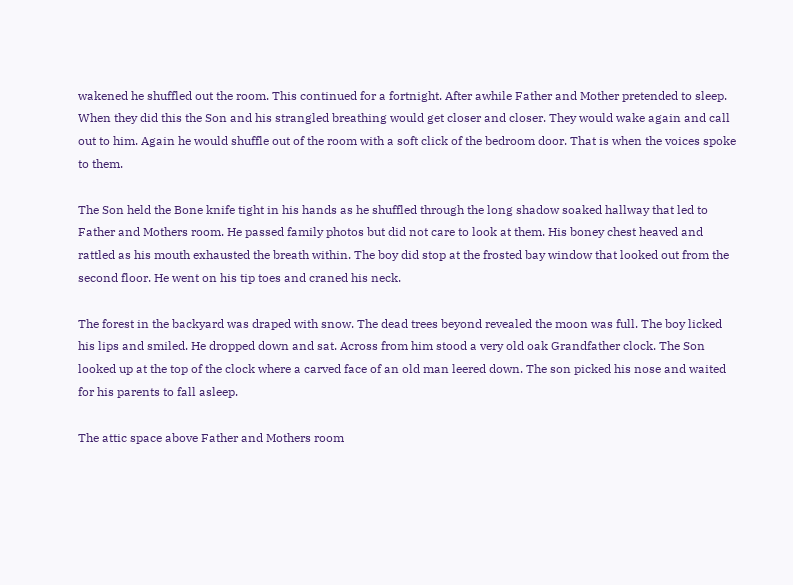wakened he shuffled out the room. This continued for a fortnight. After awhile Father and Mother pretended to sleep. When they did this the Son and his strangled breathing would get closer and closer. They would wake again and call out to him. Again he would shuffle out of the room with a soft click of the bedroom door. That is when the voices spoke to them.

The Son held the Bone knife tight in his hands as he shuffled through the long shadow soaked hallway that led to Father and Mothers room. He passed family photos but did not care to look at them. His boney chest heaved and rattled as his mouth exhausted the breath within. The boy did stop at the frosted bay window that looked out from the second floor. He went on his tip toes and craned his neck.

The forest in the backyard was draped with snow. The dead trees beyond revealed the moon was full. The boy licked his lips and smiled. He dropped down and sat. Across from him stood a very old oak Grandfather clock. The Son looked up at the top of the clock where a carved face of an old man leered down. The son picked his nose and waited for his parents to fall asleep.

The attic space above Father and Mothers room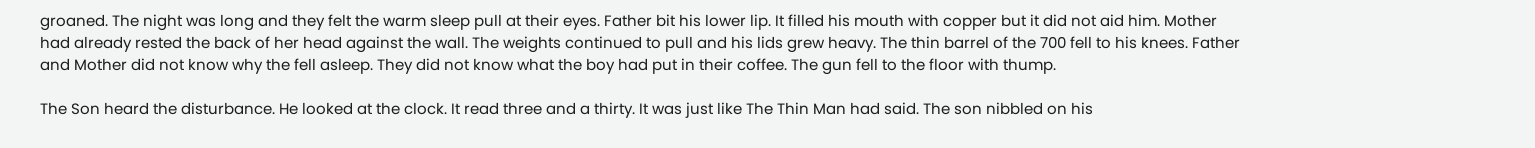groaned. The night was long and they felt the warm sleep pull at their eyes. Father bit his lower lip. It filled his mouth with copper but it did not aid him. Mother had already rested the back of her head against the wall. The weights continued to pull and his lids grew heavy. The thin barrel of the 700 fell to his knees. Father and Mother did not know why the fell asleep. They did not know what the boy had put in their coffee. The gun fell to the floor with thump.

The Son heard the disturbance. He looked at the clock. It read three and a thirty. It was just like The Thin Man had said. The son nibbled on his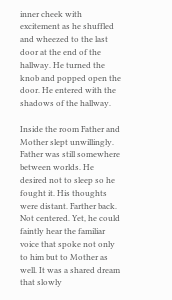inner cheek with excitement as he shuffled and wheezed to the last door at the end of the hallway. He turned the knob and popped open the door. He entered with the shadows of the hallway.

Inside the room Father and Mother slept unwillingly. Father was still somewhere between worlds. He desired not to sleep so he fought it. His thoughts were distant. Farther back. Not centered. Yet, he could faintly hear the familiar voice that spoke not only to him but to Mother as well. It was a shared dream that slowly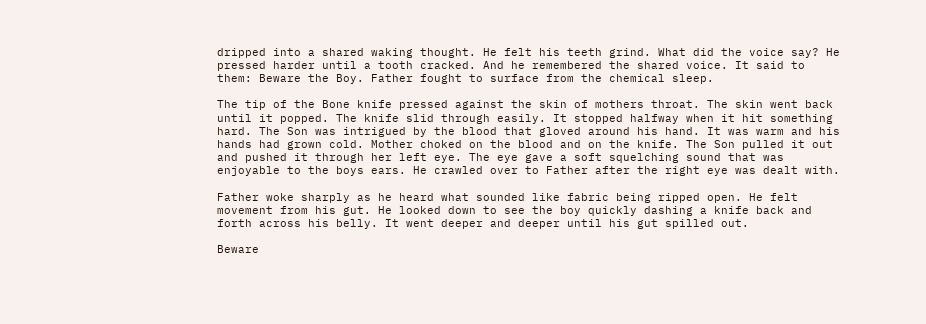dripped into a shared waking thought. He felt his teeth grind. What did the voice say? He pressed harder until a tooth cracked. And he remembered the shared voice. It said to them: Beware the Boy. Father fought to surface from the chemical sleep.

The tip of the Bone knife pressed against the skin of mothers throat. The skin went back until it popped. The knife slid through easily. It stopped halfway when it hit something hard. The Son was intrigued by the blood that gloved around his hand. It was warm and his hands had grown cold. Mother choked on the blood and on the knife. The Son pulled it out and pushed it through her left eye. The eye gave a soft squelching sound that was enjoyable to the boys ears. He crawled over to Father after the right eye was dealt with.

Father woke sharply as he heard what sounded like fabric being ripped open. He felt movement from his gut. He looked down to see the boy quickly dashing a knife back and forth across his belly. It went deeper and deeper until his gut spilled out.

Beware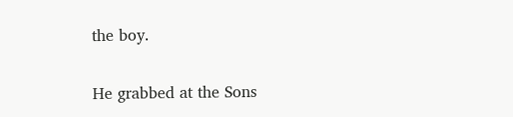the boy.

He grabbed at the Sons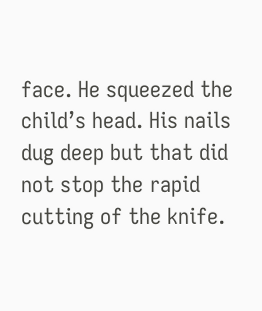face. He squeezed the child’s head. His nails dug deep but that did not stop the rapid cutting of the knife.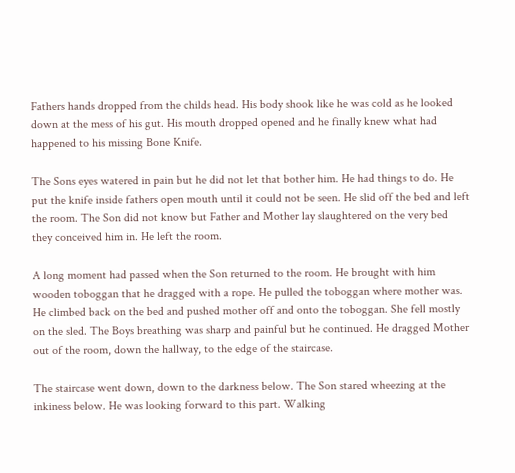Fathers hands dropped from the childs head. His body shook like he was cold as he looked down at the mess of his gut. His mouth dropped opened and he finally knew what had happened to his missing Bone Knife.

The Sons eyes watered in pain but he did not let that bother him. He had things to do. He put the knife inside fathers open mouth until it could not be seen. He slid off the bed and left the room. The Son did not know but Father and Mother lay slaughtered on the very bed they conceived him in. He left the room.

A long moment had passed when the Son returned to the room. He brought with him wooden toboggan that he dragged with a rope. He pulled the toboggan where mother was. He climbed back on the bed and pushed mother off and onto the toboggan. She fell mostly on the sled. The Boys breathing was sharp and painful but he continued. He dragged Mother out of the room, down the hallway, to the edge of the staircase.

The staircase went down, down to the darkness below. The Son stared wheezing at the inkiness below. He was looking forward to this part. Walking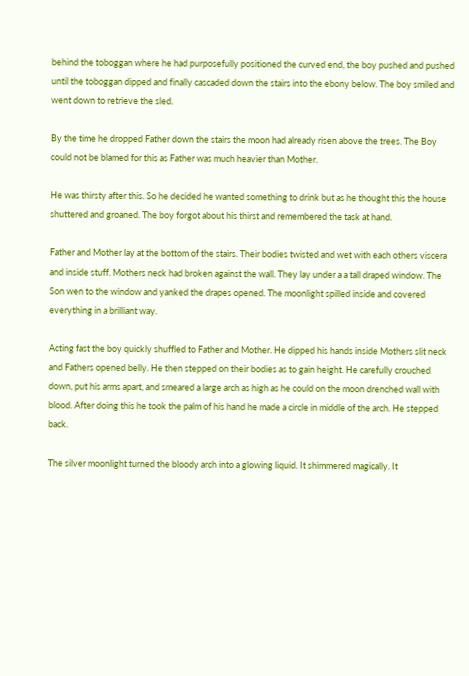behind the toboggan where he had purposefully positioned the curved end, the boy pushed and pushed until the toboggan dipped and finally cascaded down the stairs into the ebony below. The boy smiled and went down to retrieve the sled.

By the time he dropped Father down the stairs the moon had already risen above the trees. The Boy could not be blamed for this as Father was much heavier than Mother.

He was thirsty after this. So he decided he wanted something to drink but as he thought this the house shuttered and groaned. The boy forgot about his thirst and remembered the task at hand.

Father and Mother lay at the bottom of the stairs. Their bodies twisted and wet with each others viscera and inside stuff. Mothers neck had broken against the wall. They lay under a a tall draped window. The Son wen to the window and yanked the drapes opened. The moonlight spilled inside and covered everything in a brilliant way.

Acting fast the boy quickly shuffled to Father and Mother. He dipped his hands inside Mothers slit neck and Fathers opened belly. He then stepped on their bodies as to gain height. He carefully crouched down, put his arms apart, and smeared a large arch as high as he could on the moon drenched wall with blood. After doing this he took the palm of his hand he made a circle in middle of the arch. He stepped back.

The silver moonlight turned the bloody arch into a glowing liquid. It shimmered magically. It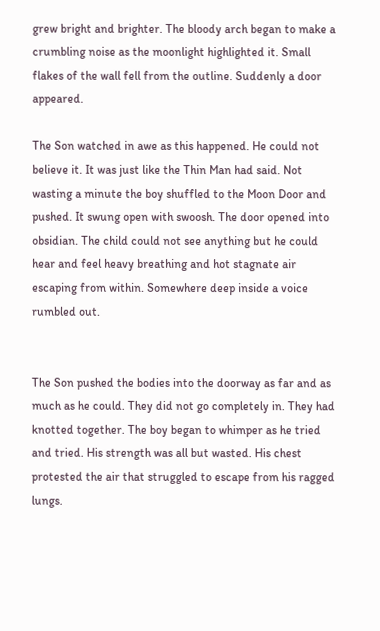grew bright and brighter. The bloody arch began to make a crumbling noise as the moonlight highlighted it. Small flakes of the wall fell from the outline. Suddenly a door appeared.

The Son watched in awe as this happened. He could not believe it. It was just like the Thin Man had said. Not wasting a minute the boy shuffled to the Moon Door and pushed. It swung open with swoosh. The door opened into obsidian. The child could not see anything but he could hear and feel heavy breathing and hot stagnate air escaping from within. Somewhere deep inside a voice rumbled out.


The Son pushed the bodies into the doorway as far and as much as he could. They did not go completely in. They had knotted together. The boy began to whimper as he tried and tried. His strength was all but wasted. His chest protested the air that struggled to escape from his ragged lungs.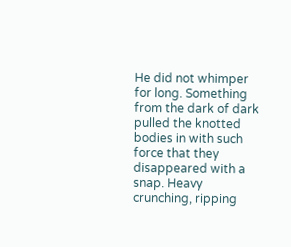He did not whimper for long. Something from the dark of dark pulled the knotted bodies in with such force that they disappeared with a snap. Heavy crunching, ripping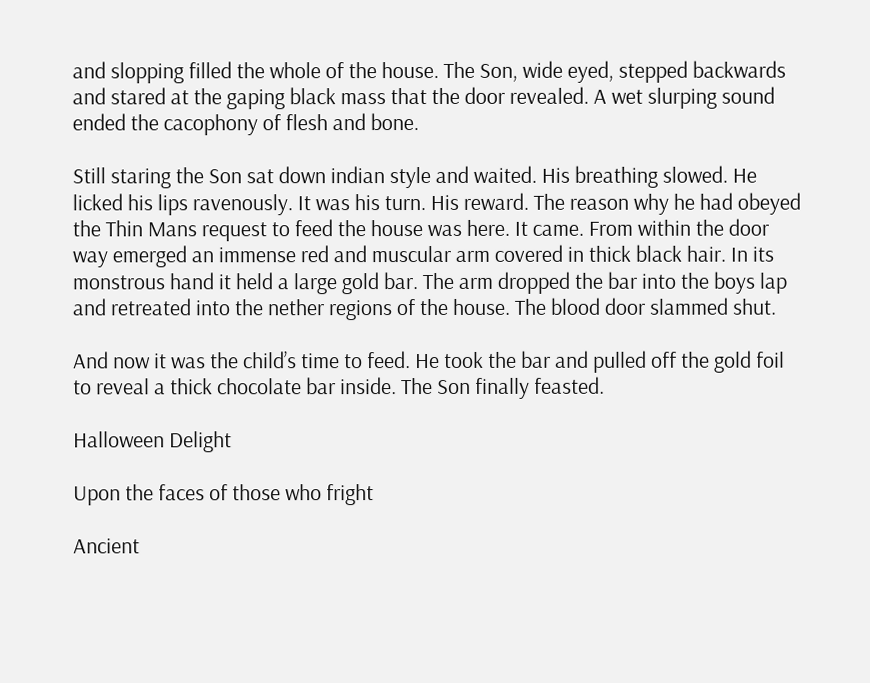and slopping filled the whole of the house. The Son, wide eyed, stepped backwards and stared at the gaping black mass that the door revealed. A wet slurping sound ended the cacophony of flesh and bone.

Still staring the Son sat down indian style and waited. His breathing slowed. He licked his lips ravenously. It was his turn. His reward. The reason why he had obeyed the Thin Mans request to feed the house was here. It came. From within the door way emerged an immense red and muscular arm covered in thick black hair. In its monstrous hand it held a large gold bar. The arm dropped the bar into the boys lap and retreated into the nether regions of the house. The blood door slammed shut.

And now it was the child’s time to feed. He took the bar and pulled off the gold foil to reveal a thick chocolate bar inside. The Son finally feasted.

Halloween Delight

Upon the faces of those who fright

Ancient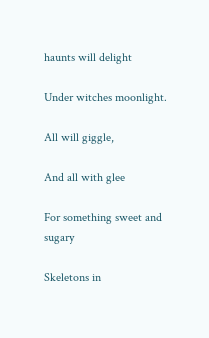haunts will delight

Under witches moonlight.

All will giggle,

And all with glee

For something sweet and sugary

Skeletons in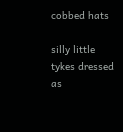cobbed hats

silly little tykes dressed as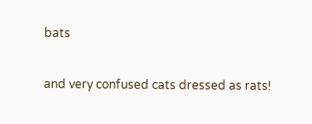bats

and very confused cats dressed as rats!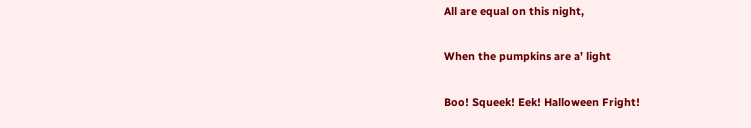All are equal on this night,

When the pumpkins are a’ light

Boo! Squeek! Eek! Halloween Fright!